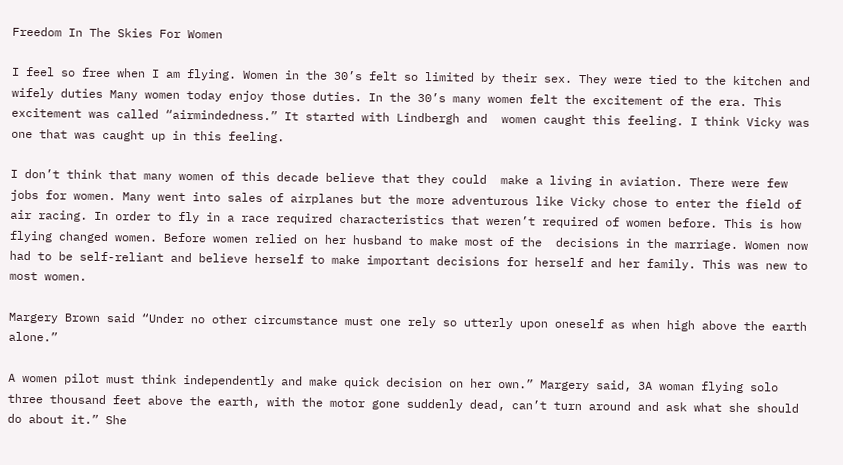Freedom In The Skies For Women

I feel so free when I am flying. Women in the 30’s felt so limited by their sex. They were tied to the kitchen and wifely duties Many women today enjoy those duties. In the 30’s many women felt the excitement of the era. This excitement was called “airmindedness.” It started with Lindbergh and  women caught this feeling. I think Vicky was one that was caught up in this feeling.

I don’t think that many women of this decade believe that they could  make a living in aviation. There were few jobs for women. Many went into sales of airplanes but the more adventurous like Vicky chose to enter the field of air racing. In order to fly in a race required characteristics that weren’t required of women before. This is how flying changed women. Before women relied on her husband to make most of the  decisions in the marriage. Women now had to be self-reliant and believe herself to make important decisions for herself and her family. This was new to most women.

Margery Brown said “Under no other circumstance must one rely so utterly upon oneself as when high above the earth alone.”

A women pilot must think independently and make quick decision on her own.” Margery said, 3A woman flying solo three thousand feet above the earth, with the motor gone suddenly dead, can’t turn around and ask what she should do about it.” She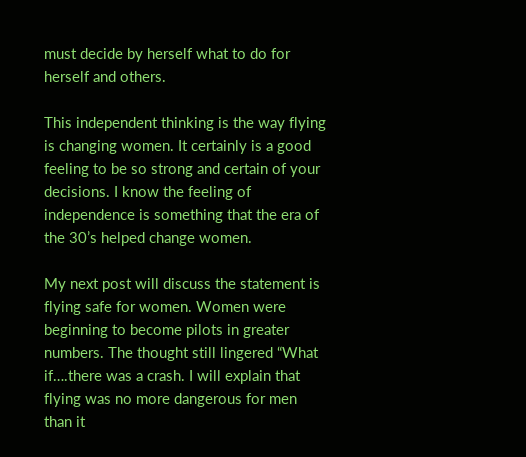must decide by herself what to do for herself and others.

This independent thinking is the way flying is changing women. It certainly is a good feeling to be so strong and certain of your decisions. I know the feeling of independence is something that the era of the 30’s helped change women.

My next post will discuss the statement is flying safe for women. Women were beginning to become pilots in greater numbers. The thought still lingered “What if….there was a crash. I will explain that flying was no more dangerous for men than it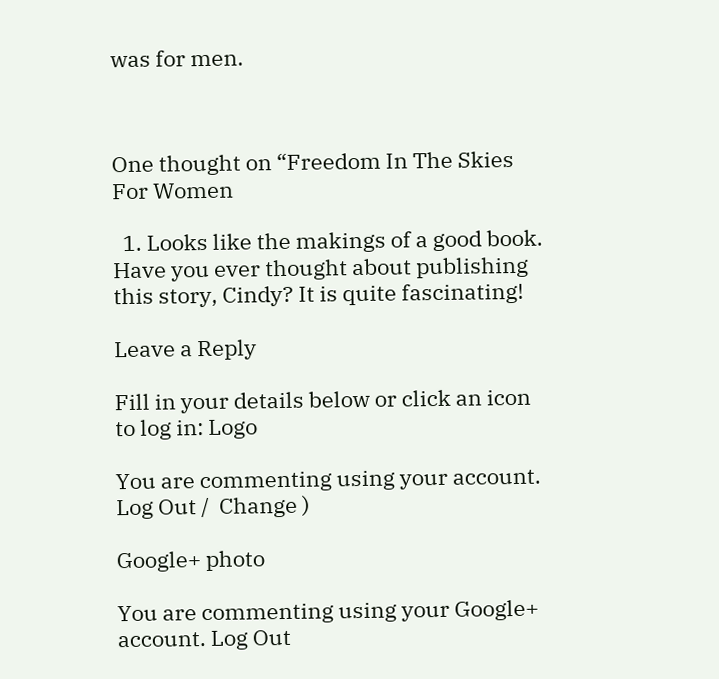was for men.



One thought on “Freedom In The Skies For Women

  1. Looks like the makings of a good book. Have you ever thought about publishing this story, Cindy? It is quite fascinating!

Leave a Reply

Fill in your details below or click an icon to log in: Logo

You are commenting using your account. Log Out /  Change )

Google+ photo

You are commenting using your Google+ account. Log Out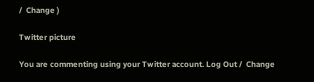/  Change )

Twitter picture

You are commenting using your Twitter account. Log Out /  Change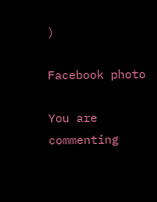)

Facebook photo

You are commenting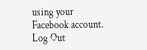using your Facebook account. Log Out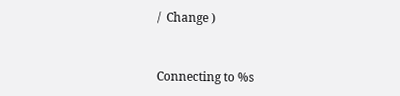/  Change )


Connecting to %s